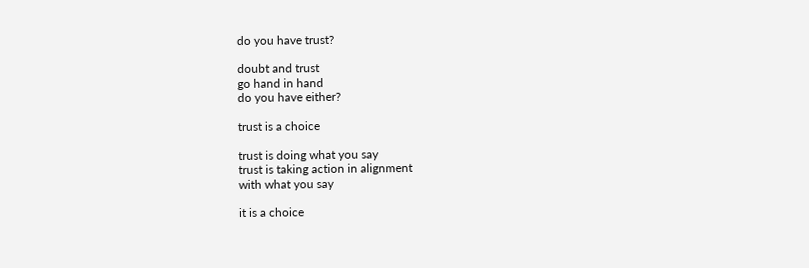do you have trust?

doubt and trust
go hand in hand
do you have either?

trust is a choice

trust is doing what you say
trust is taking action in alignment
with what you say

it is a choice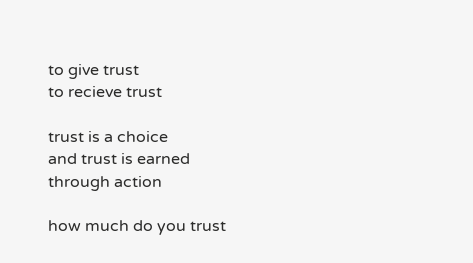to give trust
to recieve trust

trust is a choice
and trust is earned
through action

how much do you trust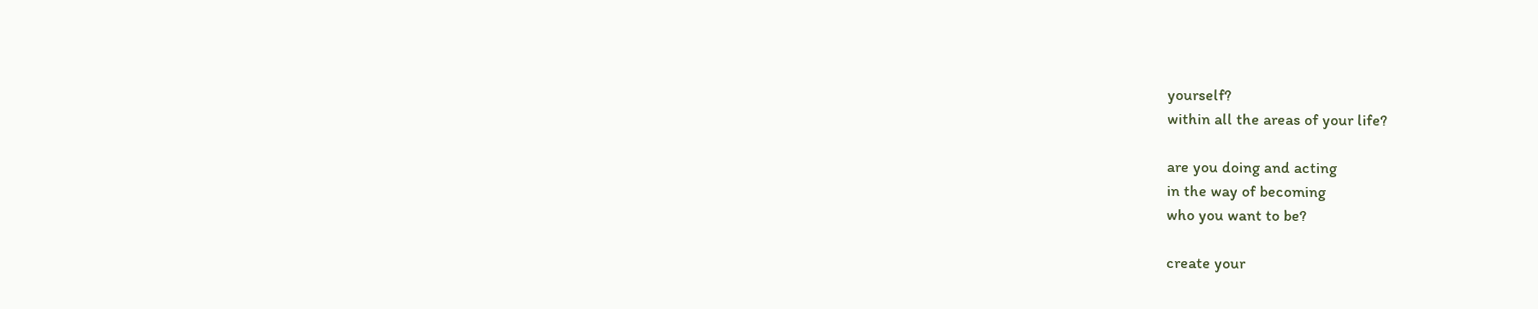yourself?
within all the areas of your life?

are you doing and acting
in the way of becoming
who you want to be?

create your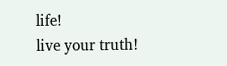life!
live your truth!